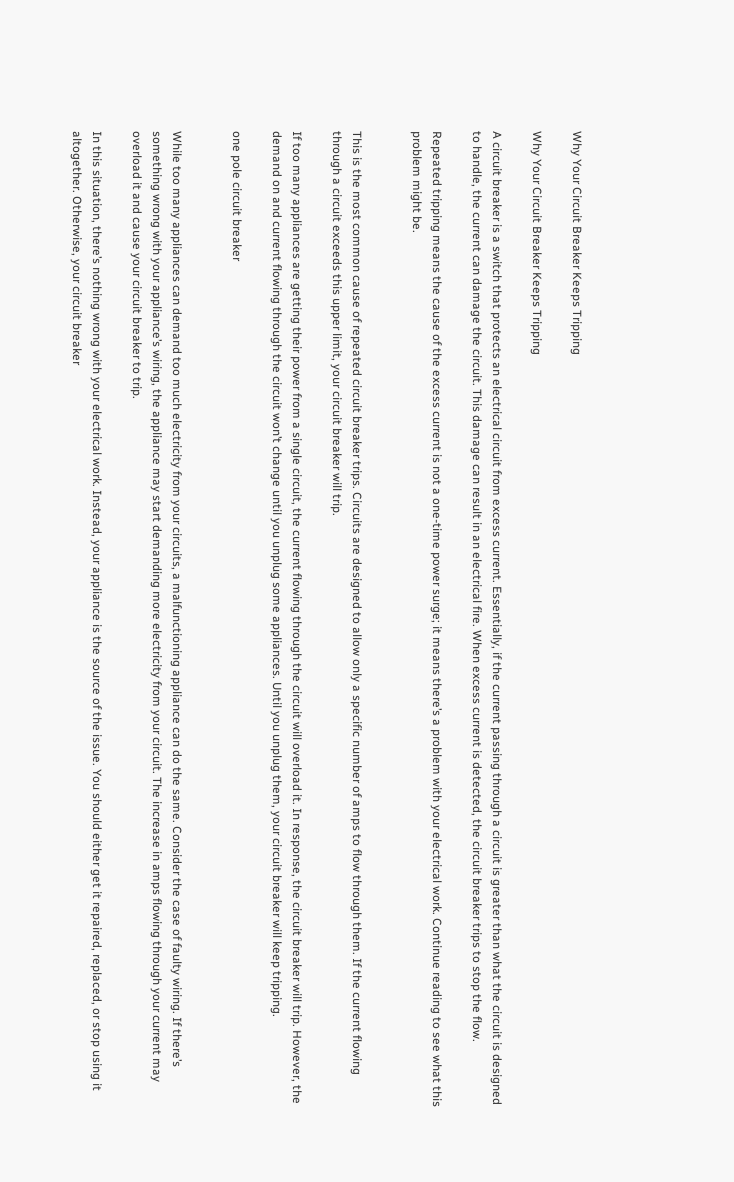Why Your Circuit Breaker Keeps Tripping

Why Your Circuit Breaker Keeps Tripping

A circuit breaker is a switch that protects an electrical circuit from excess current. Essentially, if the current passing through a circuit is greater than what the circuit is designed to handle, the current can damage the circuit. This damage can result in an electrical fire. When excess current is detected, the circuit breaker trips to stop the flow.

Repeated tripping means the cause of the excess current is not a one-time power surge; it means there’s a problem with your electrical work. Continue reading to see what this problem might be.


This is the most common cause of repeated circuit breaker trips. Circuits are designed to allow only a specific number of amps to flow through them. If the current flowing through a circuit exceeds this upper limit, your circuit breaker will trip.

If too many appliances are getting their power from a single circuit, the current flowing through the circuit will overload it. In response, the circuit breaker will trip. However, the demand on and current flowing through the circuit won’t change until you unplug some appliances. Until you unplug them, your circuit breaker will keep tripping.

one pole circuit breaker


While too many appliances can demand too much electricity from your circuits, a malfunctioning appliance can do the same. Consider the case of faulty wiring. If there’s something wrong with your appliance’s wiring, the appliance may start demanding more electricity from your circuit. The increase in amps flowing through your current may overload it and cause your circuit breaker to trip.

In this situation, there’s nothing wrong with your electrical work. Instead, your appliance is the source of the issue. You should either get it repaired, replaced, or stop using it altogether. Otherwise, your circuit breaker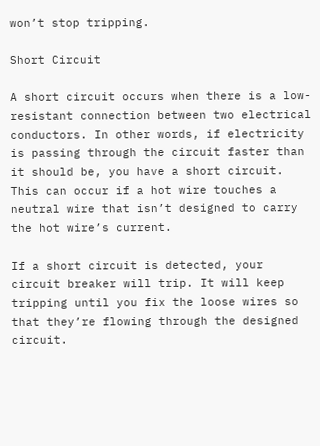won’t stop tripping.

Short Circuit

A short circuit occurs when there is a low-resistant connection between two electrical conductors. In other words, if electricity is passing through the circuit faster than it should be, you have a short circuit. This can occur if a hot wire touches a neutral wire that isn’t designed to carry the hot wire’s current.

If a short circuit is detected, your circuit breaker will trip. It will keep tripping until you fix the loose wires so that they’re flowing through the designed circuit.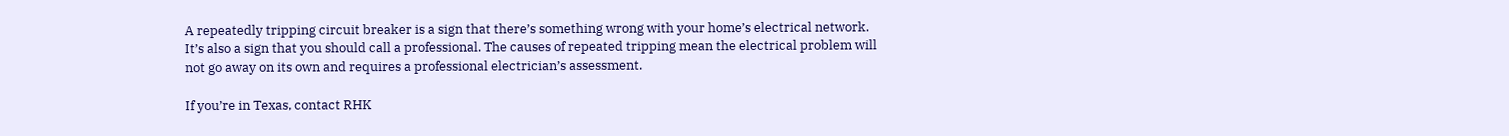A repeatedly tripping circuit breaker is a sign that there’s something wrong with your home’s electrical network. It’s also a sign that you should call a professional. The causes of repeated tripping mean the electrical problem will not go away on its own and requires a professional electrician’s assessment.

If you’re in Texas, contact RHK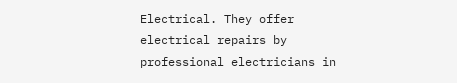Electrical. They offer electrical repairs by professional electricians in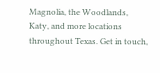Magnolia, the Woodlands, Katy, and more locations throughout Texas. Get in touch,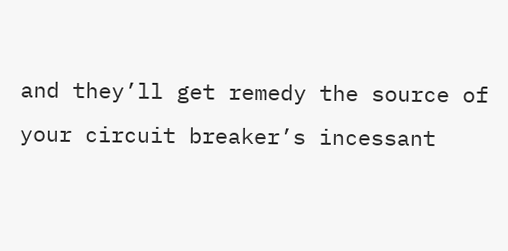and they’ll get remedy the source of your circuit breaker’s incessant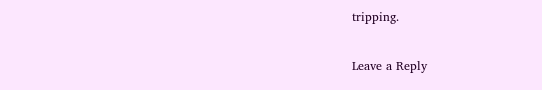tripping.

Leave a Reply